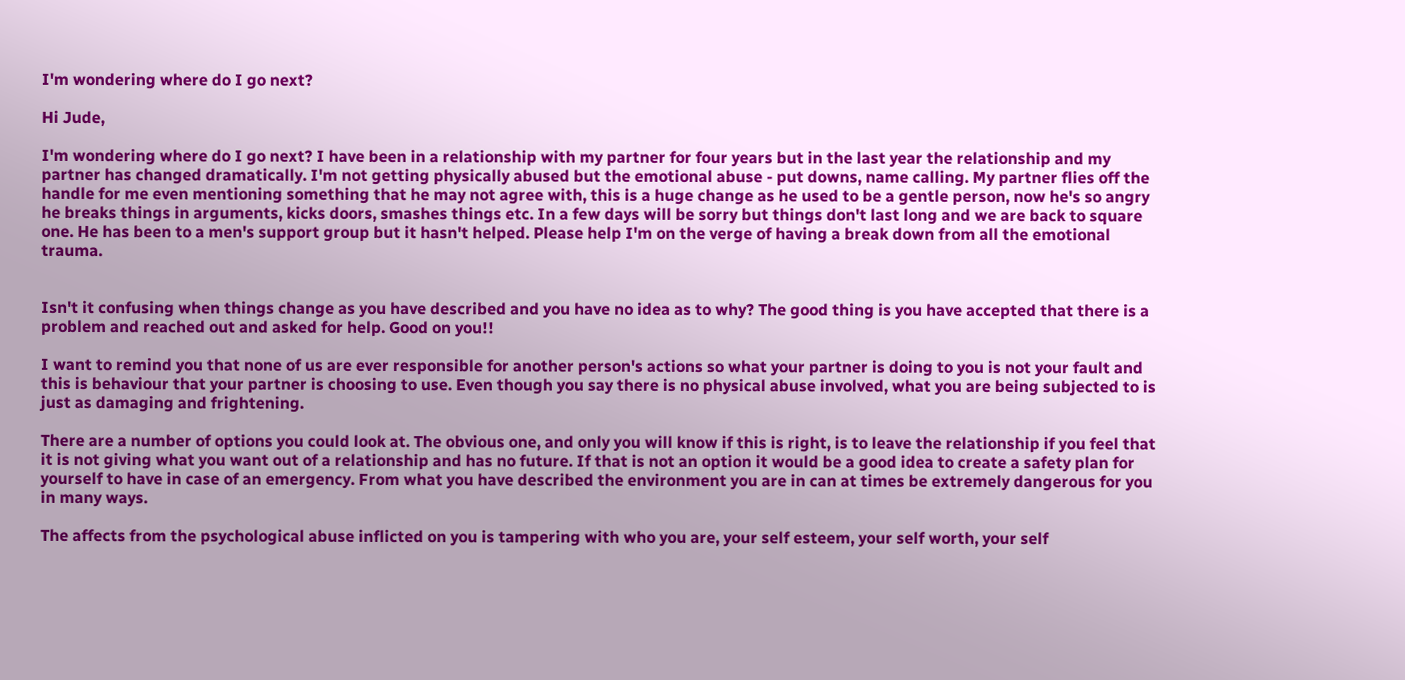I'm wondering where do I go next?

Hi Jude,

I'm wondering where do I go next? I have been in a relationship with my partner for four years but in the last year the relationship and my partner has changed dramatically. I'm not getting physically abused but the emotional abuse - put downs, name calling. My partner flies off the handle for me even mentioning something that he may not agree with, this is a huge change as he used to be a gentle person, now he's so angry he breaks things in arguments, kicks doors, smashes things etc. In a few days will be sorry but things don't last long and we are back to square one. He has been to a men's support group but it hasn't helped. Please help I'm on the verge of having a break down from all the emotional trauma.


Isn't it confusing when things change as you have described and you have no idea as to why? The good thing is you have accepted that there is a problem and reached out and asked for help. Good on you!!

I want to remind you that none of us are ever responsible for another person's actions so what your partner is doing to you is not your fault and this is behaviour that your partner is choosing to use. Even though you say there is no physical abuse involved, what you are being subjected to is just as damaging and frightening.

There are a number of options you could look at. The obvious one, and only you will know if this is right, is to leave the relationship if you feel that it is not giving what you want out of a relationship and has no future. If that is not an option it would be a good idea to create a safety plan for yourself to have in case of an emergency. From what you have described the environment you are in can at times be extremely dangerous for you in many ways.

The affects from the psychological abuse inflicted on you is tampering with who you are, your self esteem, your self worth, your self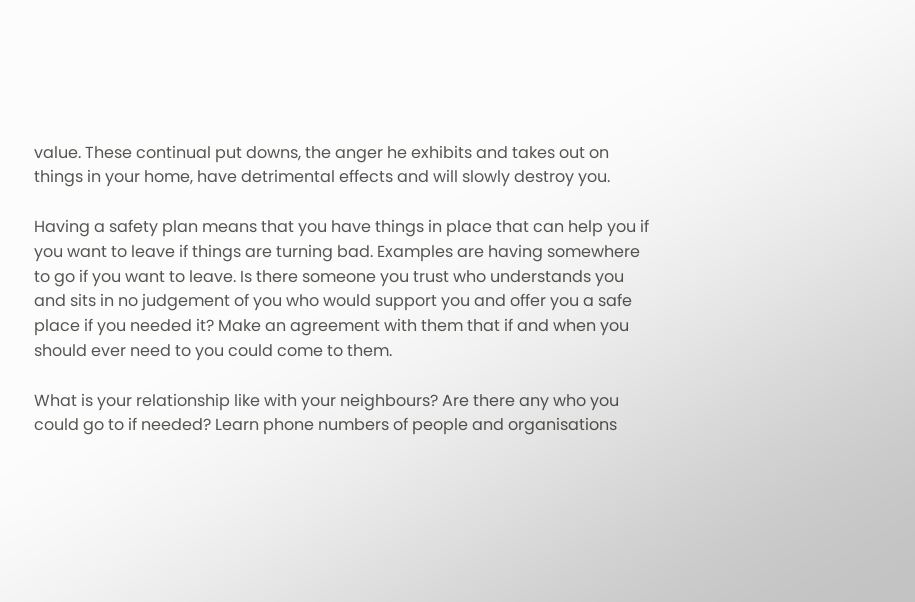value. These continual put downs, the anger he exhibits and takes out on things in your home, have detrimental effects and will slowly destroy you.

Having a safety plan means that you have things in place that can help you if you want to leave if things are turning bad. Examples are having somewhere to go if you want to leave. Is there someone you trust who understands you and sits in no judgement of you who would support you and offer you a safe place if you needed it? Make an agreement with them that if and when you should ever need to you could come to them.

What is your relationship like with your neighbours? Are there any who you could go to if needed? Learn phone numbers of people and organisations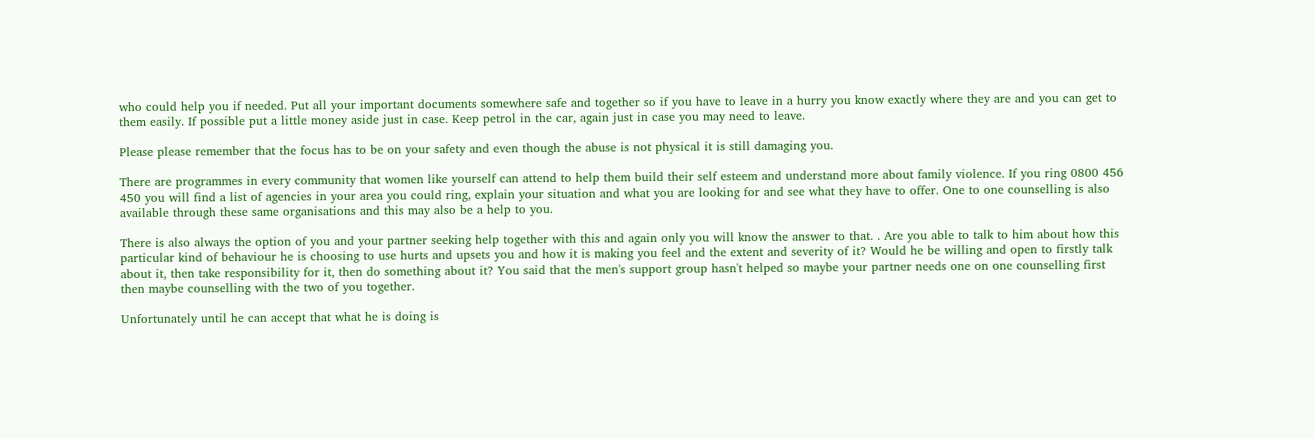who could help you if needed. Put all your important documents somewhere safe and together so if you have to leave in a hurry you know exactly where they are and you can get to them easily. If possible put a little money aside just in case. Keep petrol in the car, again just in case you may need to leave.

Please please remember that the focus has to be on your safety and even though the abuse is not physical it is still damaging you.

There are programmes in every community that women like yourself can attend to help them build their self esteem and understand more about family violence. If you ring 0800 456 450 you will find a list of agencies in your area you could ring, explain your situation and what you are looking for and see what they have to offer. One to one counselling is also available through these same organisations and this may also be a help to you.

There is also always the option of you and your partner seeking help together with this and again only you will know the answer to that. . Are you able to talk to him about how this particular kind of behaviour he is choosing to use hurts and upsets you and how it is making you feel and the extent and severity of it? Would he be willing and open to firstly talk about it, then take responsibility for it, then do something about it? You said that the men's support group hasn't helped so maybe your partner needs one on one counselling first then maybe counselling with the two of you together.

Unfortunately until he can accept that what he is doing is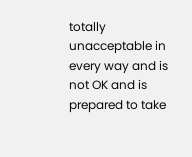totally unacceptable in every way and is not OK and is prepared to take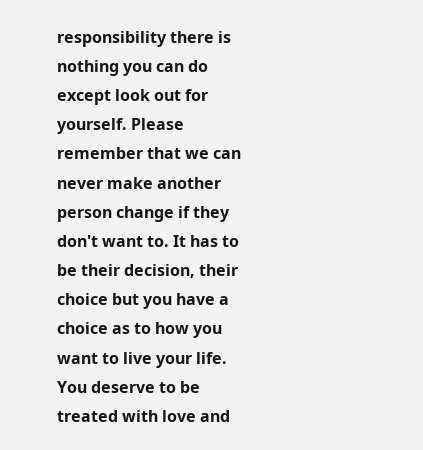responsibility there is nothing you can do except look out for yourself. Please remember that we can never make another person change if they don't want to. It has to be their decision, their choice but you have a choice as to how you want to live your life. You deserve to be treated with love and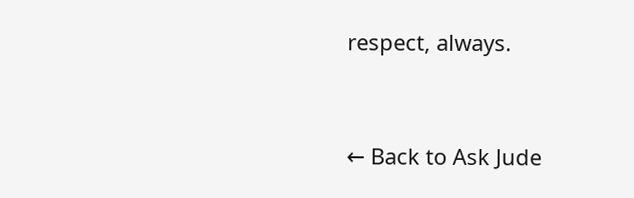respect, always.



← Back to Ask Jude